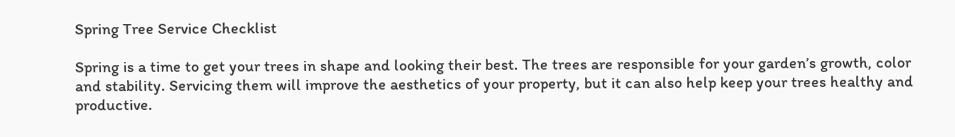Spring Tree Service Checklist

Spring is a time to get your trees in shape and looking their best. The trees are responsible for your garden’s growth, color and stability. Servicing them will improve the aesthetics of your property, but it can also help keep your trees healthy and productive.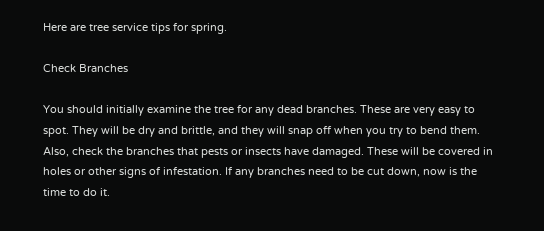Here are tree service tips for spring.

Check Branches

You should initially examine the tree for any dead branches. These are very easy to spot. They will be dry and brittle, and they will snap off when you try to bend them. Also, check the branches that pests or insects have damaged. These will be covered in holes or other signs of infestation. If any branches need to be cut down, now is the time to do it.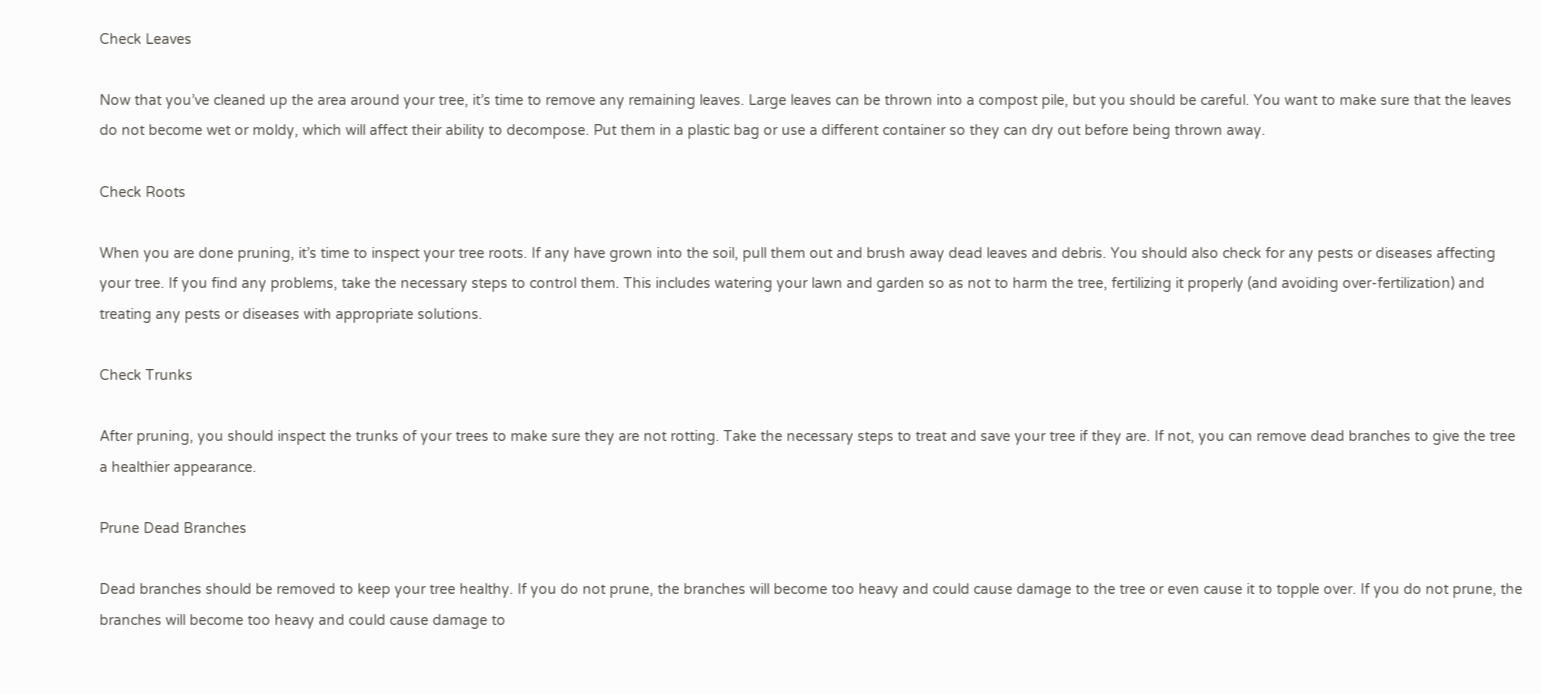Check Leaves

Now that you’ve cleaned up the area around your tree, it’s time to remove any remaining leaves. Large leaves can be thrown into a compost pile, but you should be careful. You want to make sure that the leaves do not become wet or moldy, which will affect their ability to decompose. Put them in a plastic bag or use a different container so they can dry out before being thrown away.

Check Roots

When you are done pruning, it’s time to inspect your tree roots. If any have grown into the soil, pull them out and brush away dead leaves and debris. You should also check for any pests or diseases affecting your tree. If you find any problems, take the necessary steps to control them. This includes watering your lawn and garden so as not to harm the tree, fertilizing it properly (and avoiding over-fertilization) and treating any pests or diseases with appropriate solutions.

Check Trunks

After pruning, you should inspect the trunks of your trees to make sure they are not rotting. Take the necessary steps to treat and save your tree if they are. If not, you can remove dead branches to give the tree a healthier appearance.

Prune Dead Branches

Dead branches should be removed to keep your tree healthy. If you do not prune, the branches will become too heavy and could cause damage to the tree or even cause it to topple over. If you do not prune, the branches will become too heavy and could cause damage to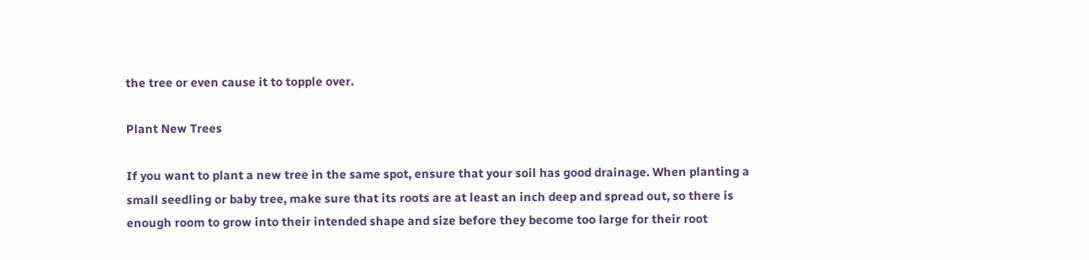the tree or even cause it to topple over.

Plant New Trees

If you want to plant a new tree in the same spot, ensure that your soil has good drainage. When planting a small seedling or baby tree, make sure that its roots are at least an inch deep and spread out, so there is enough room to grow into their intended shape and size before they become too large for their root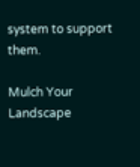system to support them.

Mulch Your Landscape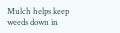Mulch helps keep weeds down in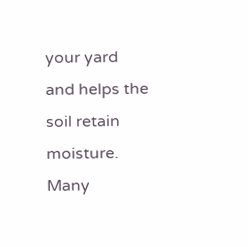your yard and helps the soil retain moisture. Many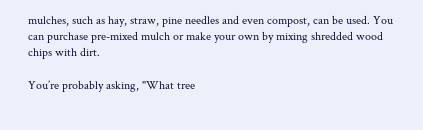mulches, such as hay, straw, pine needles and even compost, can be used. You can purchase pre-mixed mulch or make your own by mixing shredded wood chips with dirt.

You’re probably asking, "What tree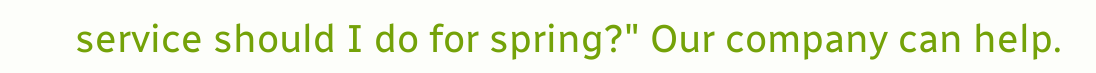service should I do for spring?" Our company can help.